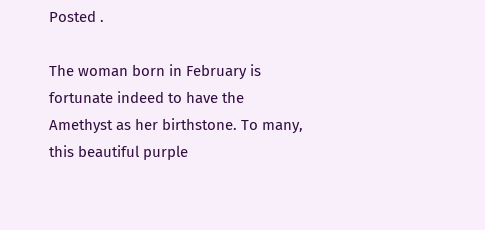Posted .

The woman born in February is fortunate indeed to have the Amethyst as her birthstone. To many, this beautiful purple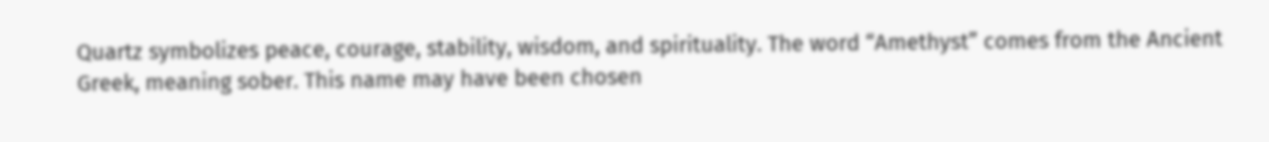Quartz symbolizes peace, courage, stability, wisdom, and spirituality. The word “Amethyst” comes from the Ancient Greek, meaning sober. This name may have been chosen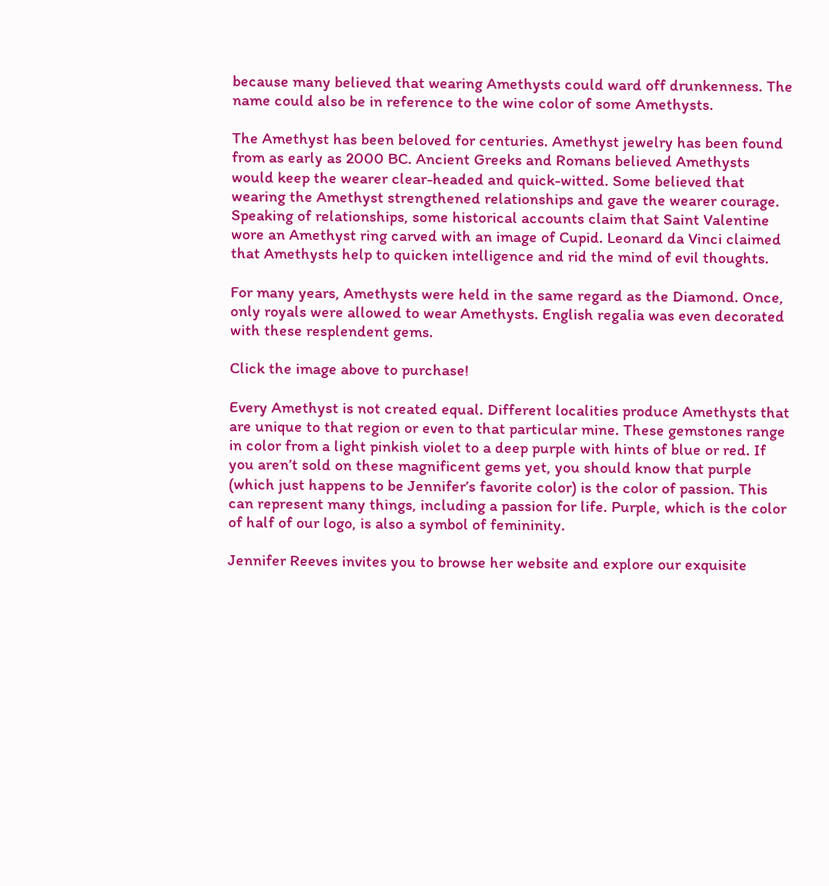because many believed that wearing Amethysts could ward off drunkenness. The name could also be in reference to the wine color of some Amethysts.

The Amethyst has been beloved for centuries. Amethyst jewelry has been found from as early as 2000 BC. Ancient Greeks and Romans believed Amethysts would keep the wearer clear-headed and quick-witted. Some believed that wearing the Amethyst strengthened relationships and gave the wearer courage. Speaking of relationships, some historical accounts claim that Saint Valentine wore an Amethyst ring carved with an image of Cupid. Leonard da Vinci claimed that Amethysts help to quicken intelligence and rid the mind of evil thoughts.

For many years, Amethysts were held in the same regard as the Diamond. Once, only royals were allowed to wear Amethysts. English regalia was even decorated with these resplendent gems.

Click the image above to purchase!

Every Amethyst is not created equal. Different localities produce Amethysts that are unique to that region or even to that particular mine. These gemstones range in color from a light pinkish violet to a deep purple with hints of blue or red. If you aren’t sold on these magnificent gems yet, you should know that purple (which just happens to be Jennifer’s favorite color) is the color of passion. This can represent many things, including a passion for life. Purple, which is the color of half of our logo, is also a symbol of femininity.

Jennifer Reeves invites you to browse her website and explore our exquisite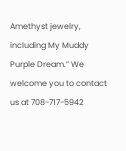Amethyst jewelry, including My Muddy Purple Dream.” We welcome you to contact us at 708-717-5942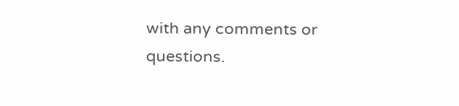with any comments or questions.